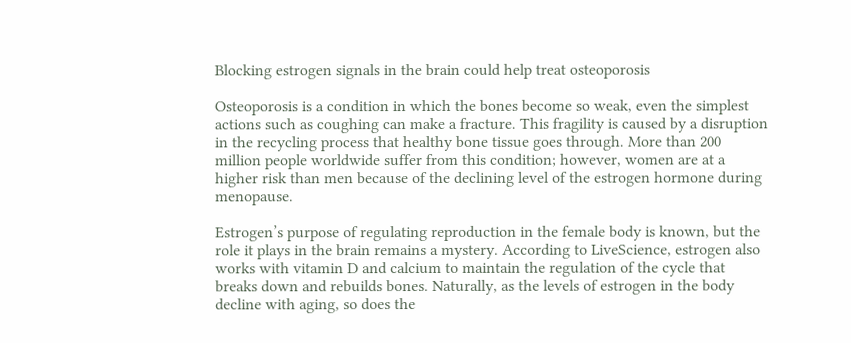Blocking estrogen signals in the brain could help treat osteoporosis

Osteoporosis is a condition in which the bones become so weak, even the simplest actions such as coughing can make a fracture. This fragility is caused by a disruption in the recycling process that healthy bone tissue goes through. More than 200 million people worldwide suffer from this condition; however, women are at a higher risk than men because of the declining level of the estrogen hormone during menopause.

Estrogen’s purpose of regulating reproduction in the female body is known, but the role it plays in the brain remains a mystery. According to LiveScience, estrogen also works with vitamin D and calcium to maintain the regulation of the cycle that breaks down and rebuilds bones. Naturally, as the levels of estrogen in the body decline with aging, so does the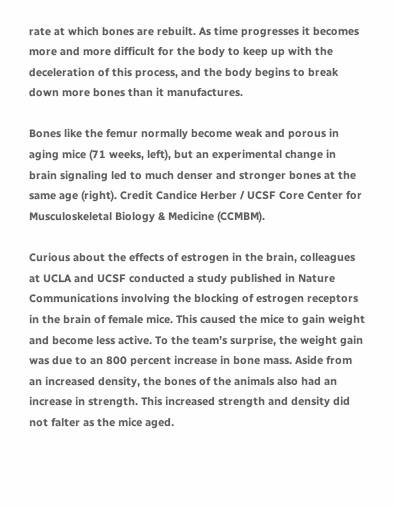rate at which bones are rebuilt. As time progresses it becomes more and more difficult for the body to keep up with the deceleration of this process, and the body begins to break down more bones than it manufactures.

Bones like the femur normally become weak and porous in aging mice (71 weeks, left), but an experimental change in brain signaling led to much denser and stronger bones at the same age (right). Credit Candice Herber / UCSF Core Center for Musculoskeletal Biology & Medicine (CCMBM).

Curious about the effects of estrogen in the brain, colleagues at UCLA and UCSF conducted a study published in Nature Communications involving the blocking of estrogen receptors in the brain of female mice. This caused the mice to gain weight and become less active. To the team’s surprise, the weight gain was due to an 800 percent increase in bone mass. Aside from an increased density, the bones of the animals also had an increase in strength. This increased strength and density did not falter as the mice aged.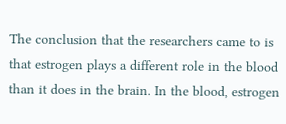The conclusion that the researchers came to is that estrogen plays a different role in the blood than it does in the brain. In the blood, estrogen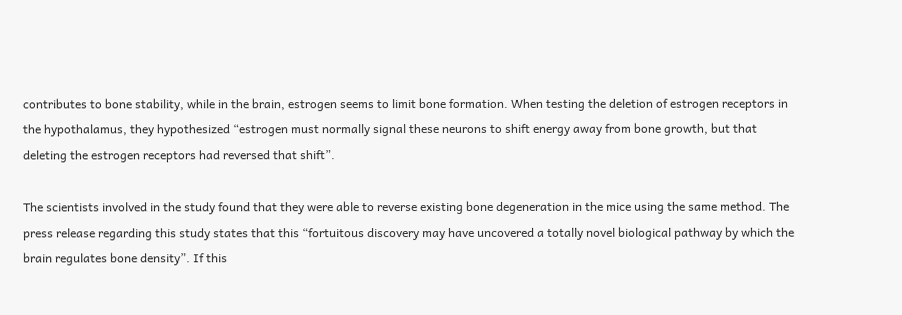contributes to bone stability, while in the brain, estrogen seems to limit bone formation. When testing the deletion of estrogen receptors in the hypothalamus, they hypothesized “estrogen must normally signal these neurons to shift energy away from bone growth, but that deleting the estrogen receptors had reversed that shift”.

The scientists involved in the study found that they were able to reverse existing bone degeneration in the mice using the same method. The press release regarding this study states that this “fortuitous discovery may have uncovered a totally novel biological pathway by which the brain regulates bone density”. If this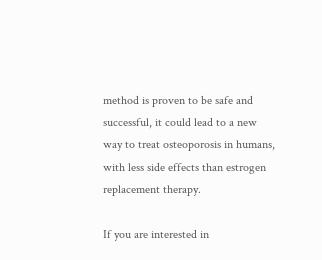method is proven to be safe and successful, it could lead to a new way to treat osteoporosis in humans, with less side effects than estrogen replacement therapy.

If you are interested in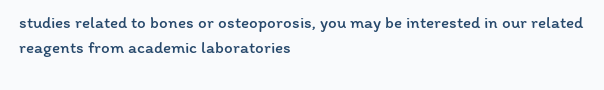studies related to bones or osteoporosis, you may be interested in our related reagents from academic laboratories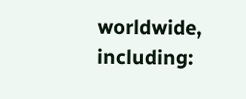worldwide, including: